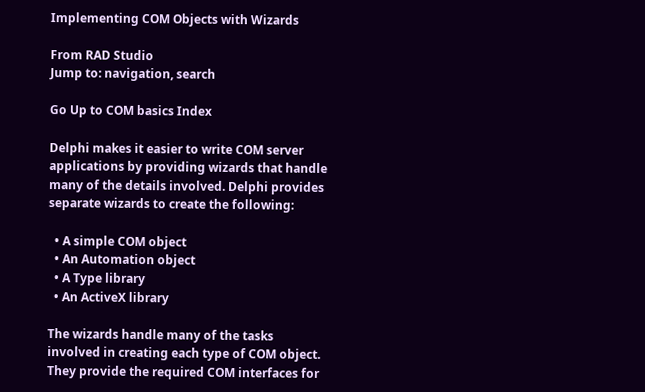Implementing COM Objects with Wizards

From RAD Studio
Jump to: navigation, search

Go Up to COM basics Index

Delphi makes it easier to write COM server applications by providing wizards that handle many of the details involved. Delphi provides separate wizards to create the following:

  • A simple COM object
  • An Automation object
  • A Type library
  • An ActiveX library

The wizards handle many of the tasks involved in creating each type of COM object. They provide the required COM interfaces for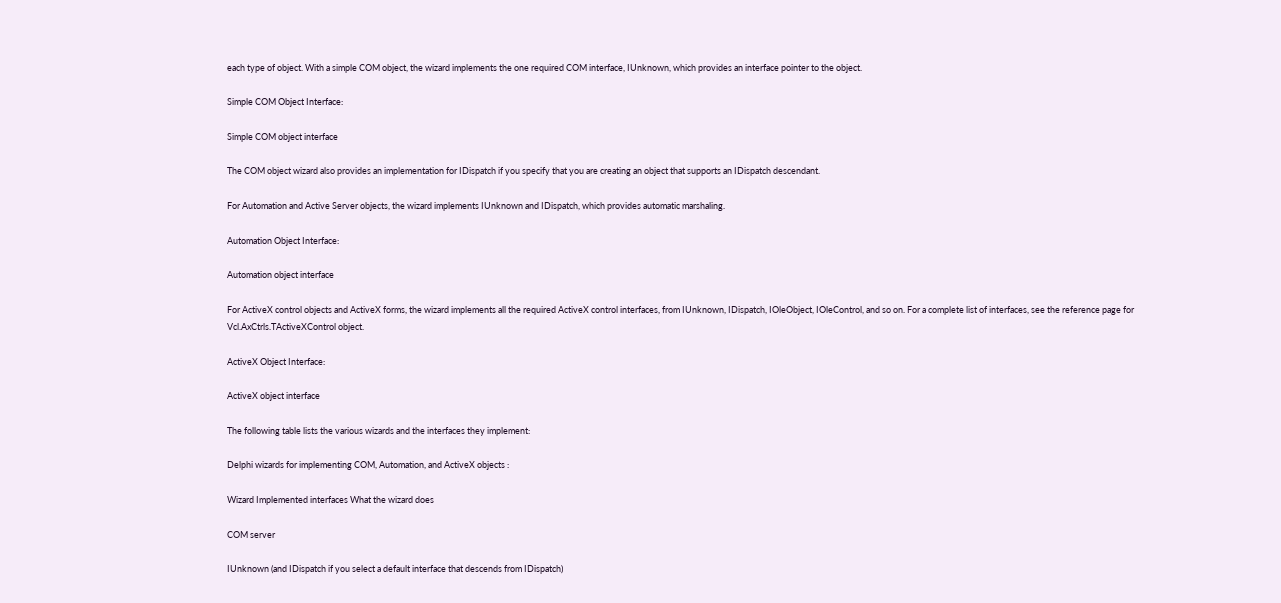each type of object. With a simple COM object, the wizard implements the one required COM interface, IUnknown, which provides an interface pointer to the object.

Simple COM Object Interface:

Simple COM object interface

The COM object wizard also provides an implementation for IDispatch if you specify that you are creating an object that supports an IDispatch descendant.

For Automation and Active Server objects, the wizard implements IUnknown and IDispatch, which provides automatic marshaling.

Automation Object Interface:

Automation object interface

For ActiveX control objects and ActiveX forms, the wizard implements all the required ActiveX control interfaces, from IUnknown, IDispatch, IOleObject, IOleControl, and so on. For a complete list of interfaces, see the reference page for Vcl.AxCtrls.TActiveXControl object.

ActiveX Object Interface:

ActiveX object interface

The following table lists the various wizards and the interfaces they implement:

Delphi wizards for implementing COM, Automation, and ActiveX objects :

Wizard Implemented interfaces What the wizard does

COM server

IUnknown (and IDispatch if you select a default interface that descends from IDispatch)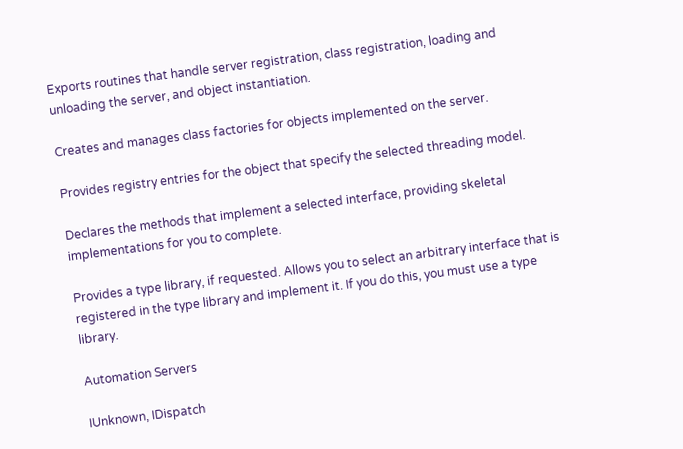Exports routines that handle server registration, class registration, loading and unloading the server, and object instantiation.

Creates and manages class factories for objects implemented on the server.

Provides registry entries for the object that specify the selected threading model.

Declares the methods that implement a selected interface, providing skeletal implementations for you to complete.

Provides a type library, if requested. Allows you to select an arbitrary interface that is registered in the type library and implement it. If you do this, you must use a type library.

Automation Servers

IUnknown, IDispatch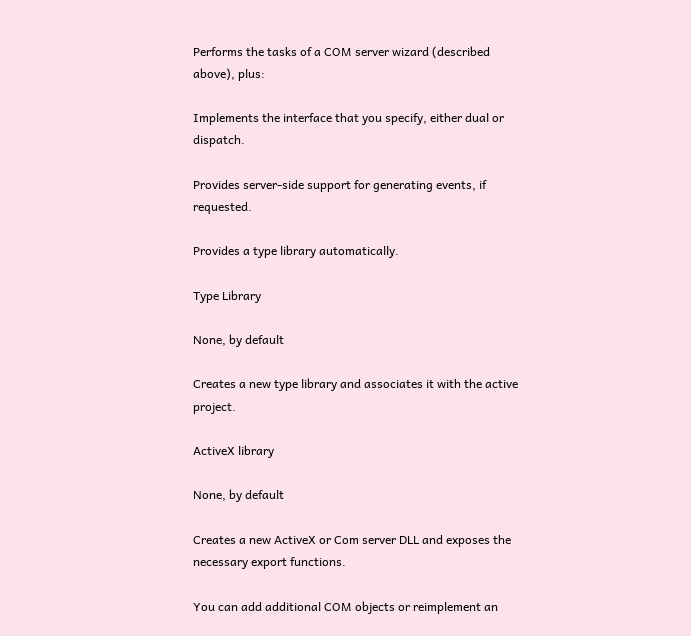Performs the tasks of a COM server wizard (described above), plus:

Implements the interface that you specify, either dual or dispatch.

Provides server-side support for generating events, if requested.

Provides a type library automatically.

Type Library

None, by default

Creates a new type library and associates it with the active project.

ActiveX library

None, by default

Creates a new ActiveX or Com server DLL and exposes the necessary export functions.

You can add additional COM objects or reimplement an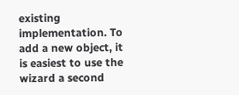existing implementation. To add a new object, it is easiest to use the wizard a second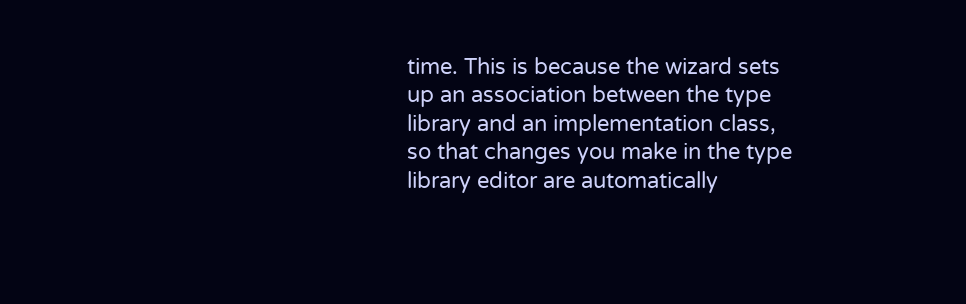time. This is because the wizard sets up an association between the type library and an implementation class, so that changes you make in the type library editor are automatically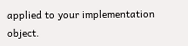applied to your implementation object.